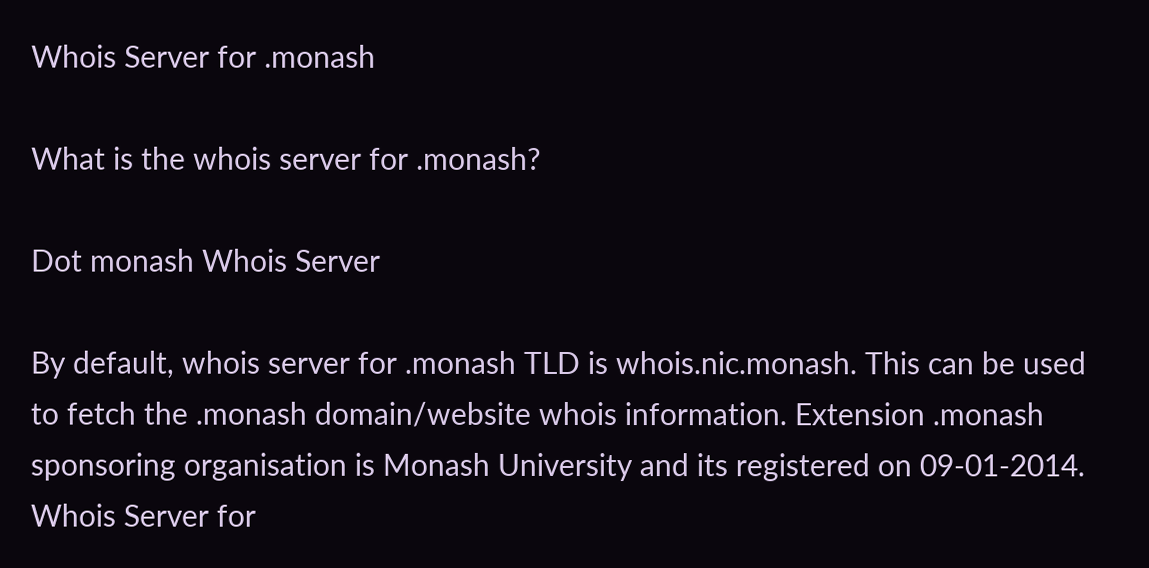Whois Server for .monash

What is the whois server for .monash?

Dot monash Whois Server

By default, whois server for .monash TLD is whois.nic.monash. This can be used to fetch the .monash domain/website whois information. Extension .monash sponsoring organisation is Monash University and its registered on 09-01-2014.
Whois Server for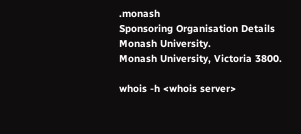.monash
Sponsoring Organisation Details
Monash University.
Monash University, Victoria 3800.

whois -h <whois server>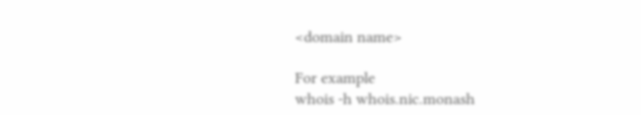<domain name>

For example
whois -h whois.nic.monash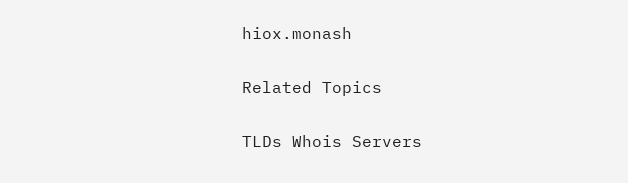hiox.monash

Related Topics

TLDs Whois Servers